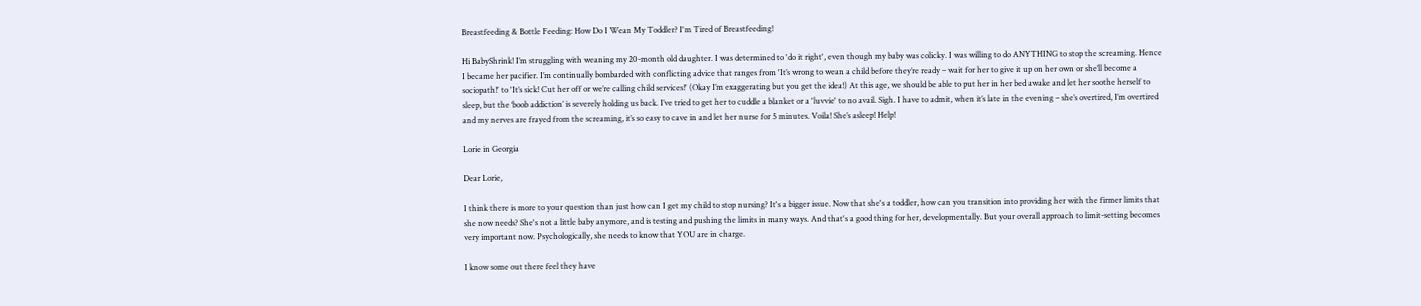Breastfeeding & Bottle Feeding: How Do I Wean My Toddler? I'm Tired of Breastfeeding!

Hi BabyShrink! I’m struggling with weaning my 20-month old daughter. I was determined to 'do it right', even though my baby was colicky. I was willing to do ANYTHING to stop the screaming. Hence I became her pacifier. I’m continually bombarded with conflicting advice that ranges from 'It’s wrong to wean a child before they’re ready – wait for her to give it up on her own or she’ll become a sociopath!' to 'It’s sick! Cut her off or we’re calling child services!' (Okay I’m exaggerating but you get the idea!) At this age, we should be able to put her in her bed awake and let her soothe herself to sleep, but the ‘boob addiction’ is severely holding us back. I’ve tried to get her to cuddle a blanket or a 'luvvie' to no avail. Sigh. I have to admit, when it’s late in the evening – she’s overtired, I’m overtired and my nerves are frayed from the screaming, it’s so easy to cave in and let her nurse for 5 minutes. Voila! She’s asleep! Help!

Lorie in Georgia

Dear Lorie,

I think there is more to your question than just how can I get my child to stop nursing? It's a bigger issue. Now that she's a toddler, how can you transition into providing her with the firmer limits that she now needs? She's not a little baby anymore, and is testing and pushing the limits in many ways. And that's a good thing for her, developmentally. But your overall approach to limit-setting becomes very important now. Psychologically, she needs to know that YOU are in charge.

I know some out there feel they have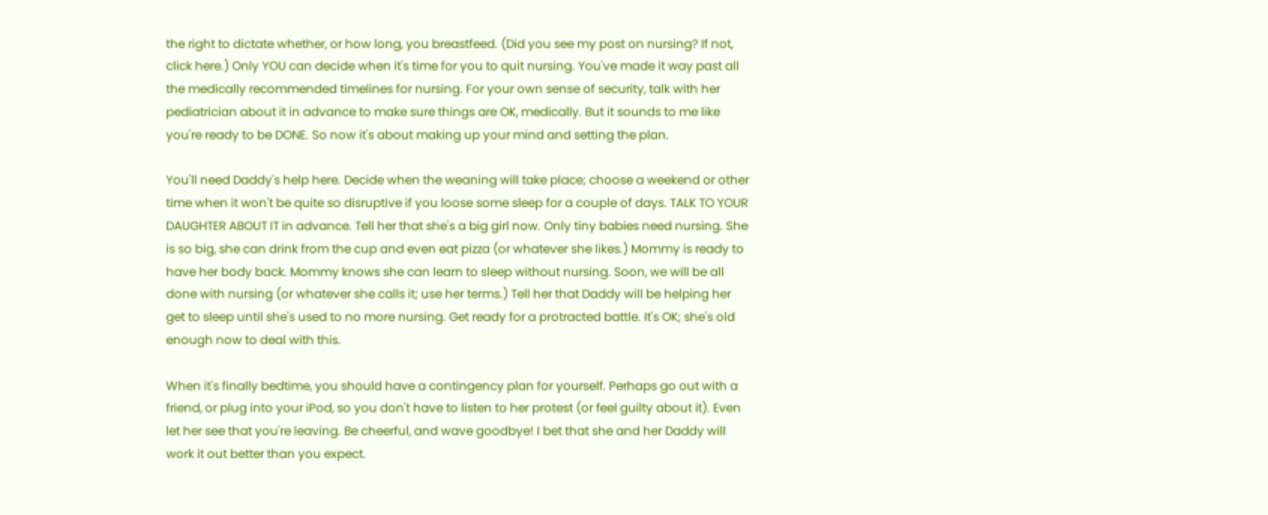the right to dictate whether, or how long, you breastfeed. (Did you see my post on nursing? If not, click here.) Only YOU can decide when it's time for you to quit nursing. You've made it way past all the medically recommended timelines for nursing. For your own sense of security, talk with her pediatrician about it in advance to make sure things are OK, medically. But it sounds to me like you're ready to be DONE. So now it's about making up your mind and setting the plan.

You'll need Daddy's help here. Decide when the weaning will take place; choose a weekend or other time when it won't be quite so disruptive if you loose some sleep for a couple of days. TALK TO YOUR DAUGHTER ABOUT IT in advance. Tell her that she's a big girl now. Only tiny babies need nursing. She is so big, she can drink from the cup and even eat pizza (or whatever she likes.) Mommy is ready to have her body back. Mommy knows she can learn to sleep without nursing. Soon, we will be all done with nursing (or whatever she calls it; use her terms.) Tell her that Daddy will be helping her get to sleep until she's used to no more nursing. Get ready for a protracted battle. It's OK; she's old enough now to deal with this.

When it's finally bedtime, you should have a contingency plan for yourself. Perhaps go out with a friend, or plug into your iPod, so you don't have to listen to her protest (or feel guilty about it). Even let her see that you're leaving. Be cheerful, and wave goodbye! I bet that she and her Daddy will work it out better than you expect.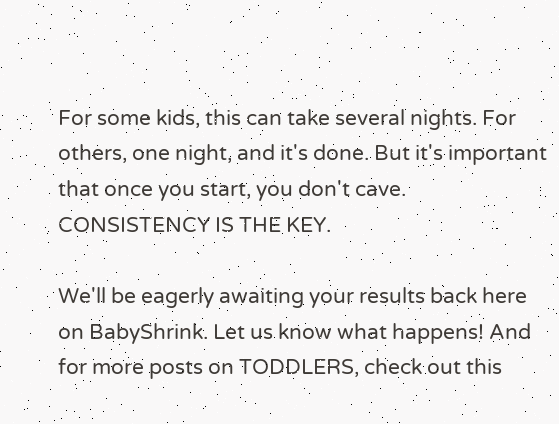For some kids, this can take several nights. For others, one night, and it's done. But it's important that once you start, you don't cave. CONSISTENCY IS THE KEY.

We'll be eagerly awaiting your results back here on BabyShrink. Let us know what happens! And for more posts on TODDLERS, check out this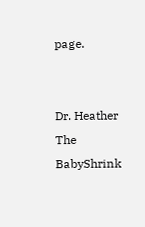page.


Dr. Heather The BabyShrink